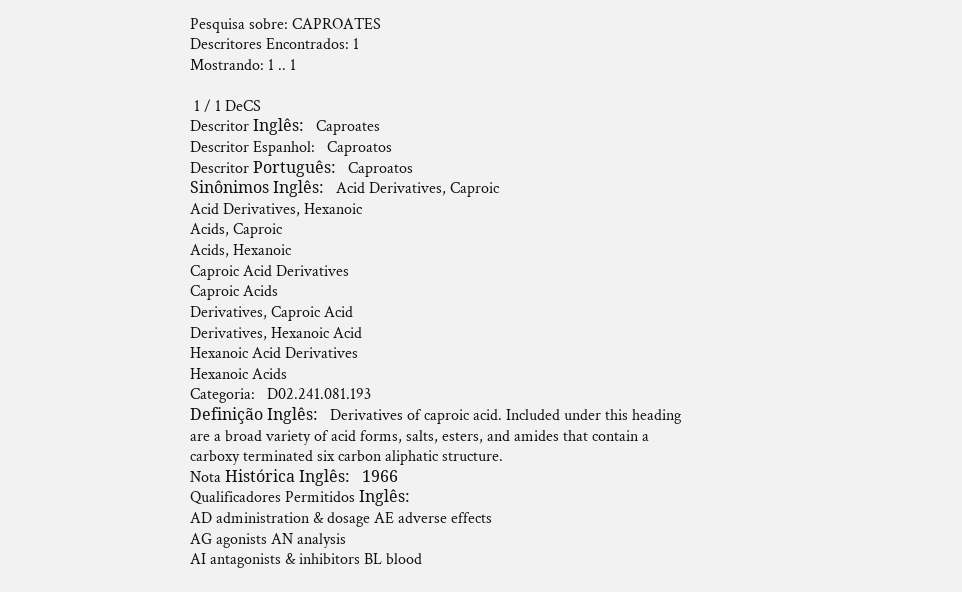Pesquisa sobre: CAPROATES
Descritores Encontrados: 1
Mostrando: 1 .. 1

 1 / 1 DeCS
Descritor Inglês:   Caproates
Descritor Espanhol:   Caproatos
Descritor Português:   Caproatos
Sinônimos Inglês:   Acid Derivatives, Caproic
Acid Derivatives, Hexanoic
Acids, Caproic
Acids, Hexanoic
Caproic Acid Derivatives
Caproic Acids
Derivatives, Caproic Acid
Derivatives, Hexanoic Acid
Hexanoic Acid Derivatives
Hexanoic Acids
Categoria:   D02.241.081.193
Definição Inglês:   Derivatives of caproic acid. Included under this heading are a broad variety of acid forms, salts, esters, and amides that contain a carboxy terminated six carbon aliphatic structure.
Nota Histórica Inglês:   1966
Qualificadores Permitidos Inglês:
AD administration & dosage AE adverse effects
AG agonists AN analysis
AI antagonists & inhibitors BL blood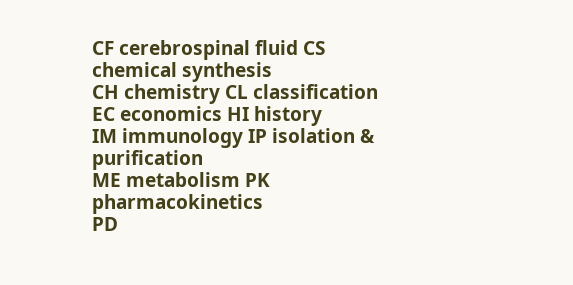CF cerebrospinal fluid CS chemical synthesis
CH chemistry CL classification
EC economics HI history
IM immunology IP isolation & purification
ME metabolism PK pharmacokinetics
PD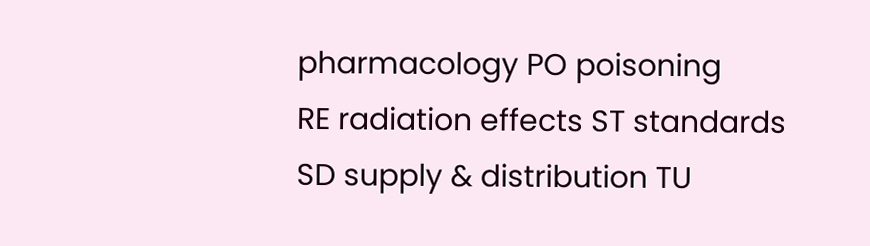pharmacology PO poisoning
RE radiation effects ST standards
SD supply & distribution TU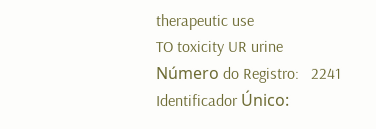therapeutic use
TO toxicity UR urine
Número do Registro:   2241
Identificador Único: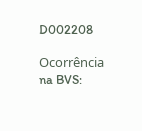D002208

Ocorrência na BVS: